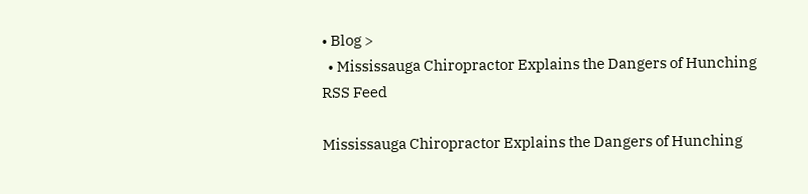• Blog >
  • Mississauga Chiropractor Explains the Dangers of Hunching
RSS Feed

Mississauga Chiropractor Explains the Dangers of Hunching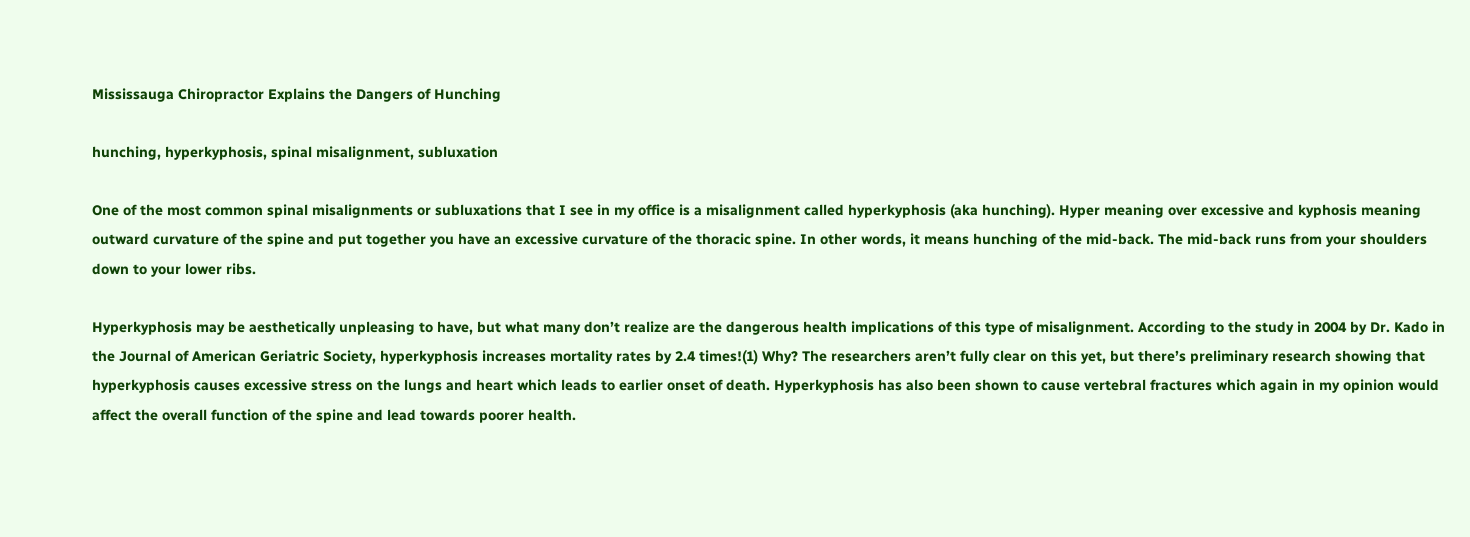Mississauga Chiropractor Explains the Dangers of Hunching

hunching, hyperkyphosis, spinal misalignment, subluxation

One of the most common spinal misalignments or subluxations that I see in my office is a misalignment called hyperkyphosis (aka hunching). Hyper meaning over excessive and kyphosis meaning outward curvature of the spine and put together you have an excessive curvature of the thoracic spine. In other words, it means hunching of the mid-back. The mid-back runs from your shoulders down to your lower ribs.

Hyperkyphosis may be aesthetically unpleasing to have, but what many don’t realize are the dangerous health implications of this type of misalignment. According to the study in 2004 by Dr. Kado in the Journal of American Geriatric Society, hyperkyphosis increases mortality rates by 2.4 times!(1) Why? The researchers aren’t fully clear on this yet, but there’s preliminary research showing that hyperkyphosis causes excessive stress on the lungs and heart which leads to earlier onset of death. Hyperkyphosis has also been shown to cause vertebral fractures which again in my opinion would affect the overall function of the spine and lead towards poorer health.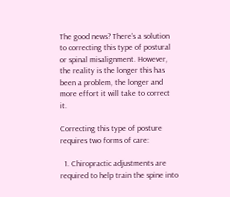The good news? There’s a solution to correcting this type of postural or spinal misalignment. However, the reality is the longer this has been a problem, the longer and more effort it will take to correct it.

Correcting this type of posture requires two forms of care:

  1. Chiropractic adjustments are required to help train the spine into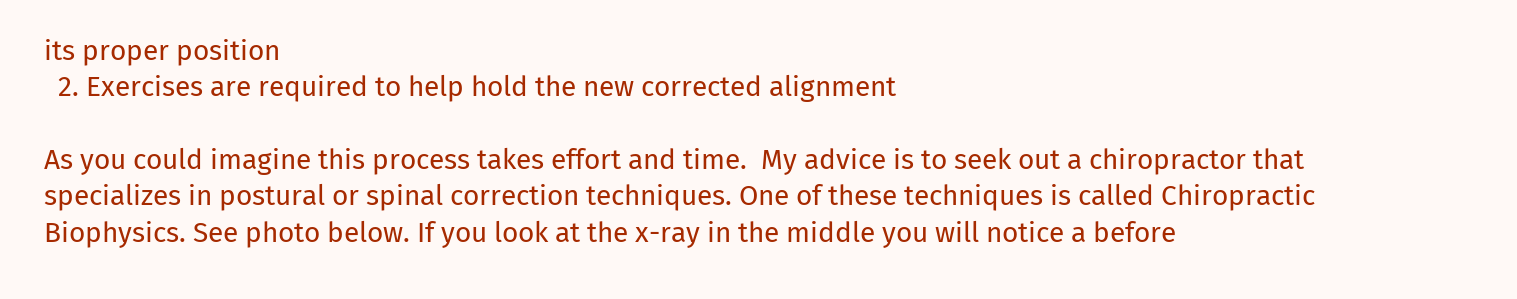its proper position
  2. Exercises are required to help hold the new corrected alignment

As you could imagine this process takes effort and time.  My advice is to seek out a chiropractor that specializes in postural or spinal correction techniques. One of these techniques is called Chiropractic Biophysics. See photo below. If you look at the x-ray in the middle you will notice a before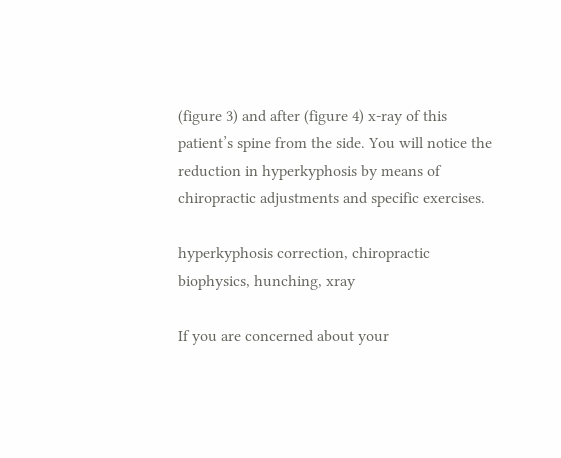(figure 3) and after (figure 4) x-ray of this patient’s spine from the side. You will notice the reduction in hyperkyphosis by means of chiropractic adjustments and specific exercises.

hyperkyphosis correction, chiropractic biophysics, hunching, xray

If you are concerned about your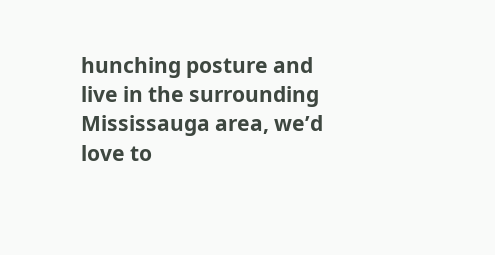hunching posture and live in the surrounding Mississauga area, we’d love to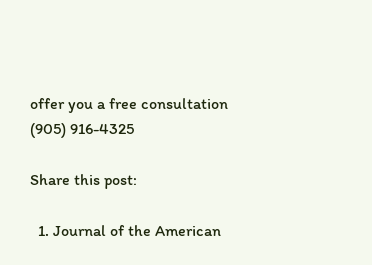offer you a free consultation (905) 916-4325

Share this post:

  1. Journal of the American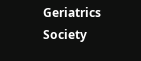Geriatrics Society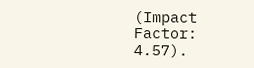(Impact Factor: 4.57).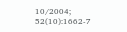10/2004; 52(10):1662-7